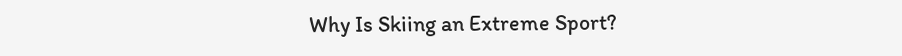Why Is Skiing an Extreme Sport?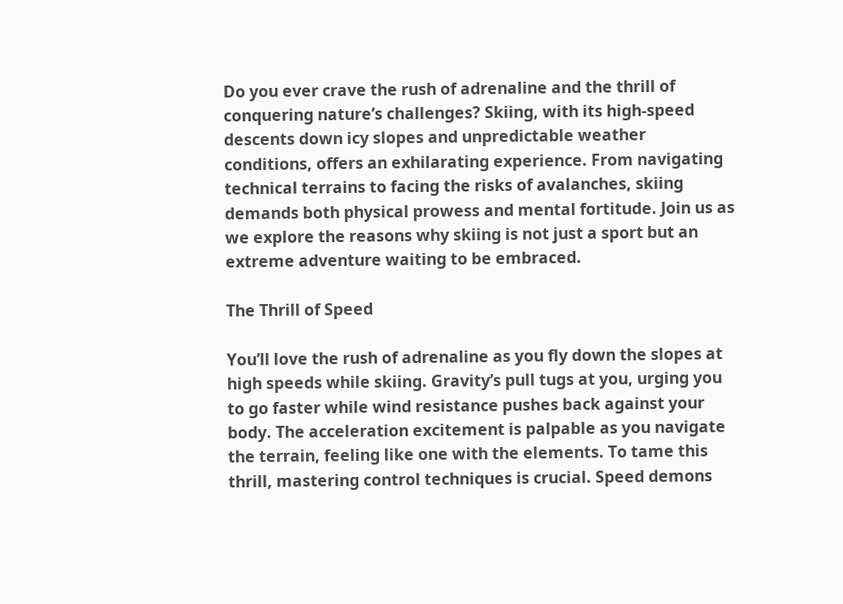Do you ever crave the rush of adrenaline and the thrill of conquering nature’s challenges? Skiing, with its high-speed descents down icy slopes and unpredictable weather conditions, offers an exhilarating experience. From navigating technical terrains to facing the risks of avalanches, skiing demands both physical prowess and mental fortitude. Join us as we explore the reasons why skiing is not just a sport but an extreme adventure waiting to be embraced.

The Thrill of Speed

You’ll love the rush of adrenaline as you fly down the slopes at high speeds while skiing. Gravity’s pull tugs at you, urging you to go faster while wind resistance pushes back against your body. The acceleration excitement is palpable as you navigate the terrain, feeling like one with the elements. To tame this thrill, mastering control techniques is crucial. Speed demons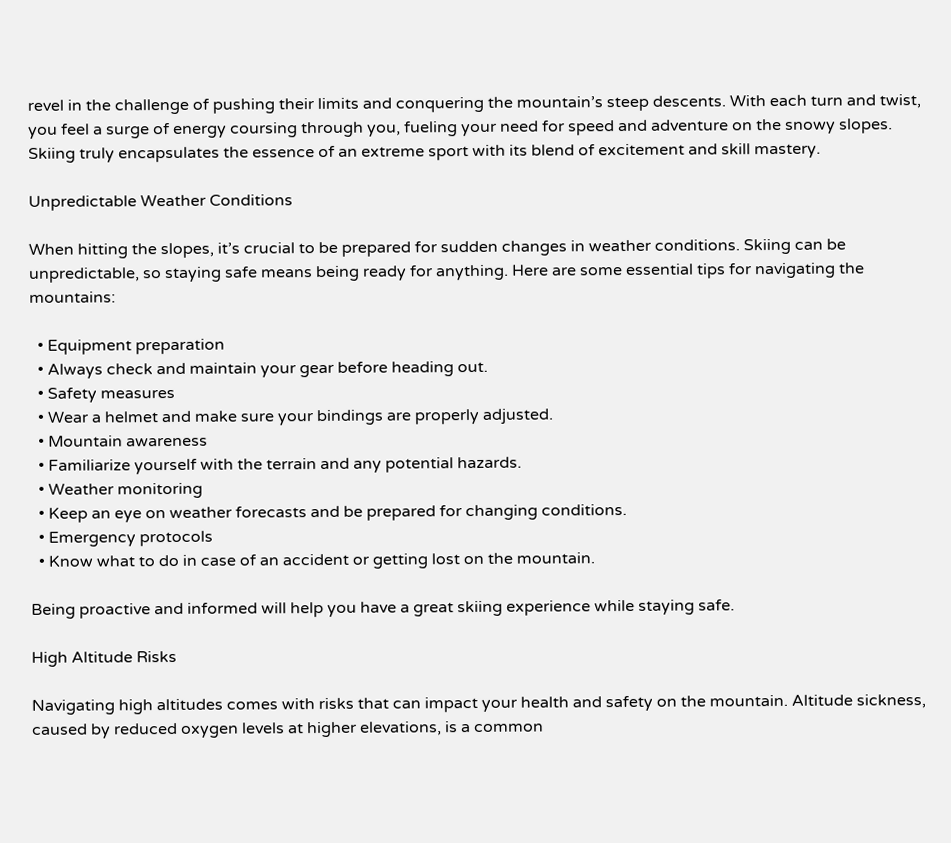revel in the challenge of pushing their limits and conquering the mountain’s steep descents. With each turn and twist, you feel a surge of energy coursing through you, fueling your need for speed and adventure on the snowy slopes. Skiing truly encapsulates the essence of an extreme sport with its blend of excitement and skill mastery.

Unpredictable Weather Conditions

When hitting the slopes, it’s crucial to be prepared for sudden changes in weather conditions. Skiing can be unpredictable, so staying safe means being ready for anything. Here are some essential tips for navigating the mountains:

  • Equipment preparation
  • Always check and maintain your gear before heading out.
  • Safety measures
  • Wear a helmet and make sure your bindings are properly adjusted.
  • Mountain awareness
  • Familiarize yourself with the terrain and any potential hazards.
  • Weather monitoring
  • Keep an eye on weather forecasts and be prepared for changing conditions.
  • Emergency protocols
  • Know what to do in case of an accident or getting lost on the mountain.

Being proactive and informed will help you have a great skiing experience while staying safe.

High Altitude Risks

Navigating high altitudes comes with risks that can impact your health and safety on the mountain. Altitude sickness, caused by reduced oxygen levels at higher elevations, is a common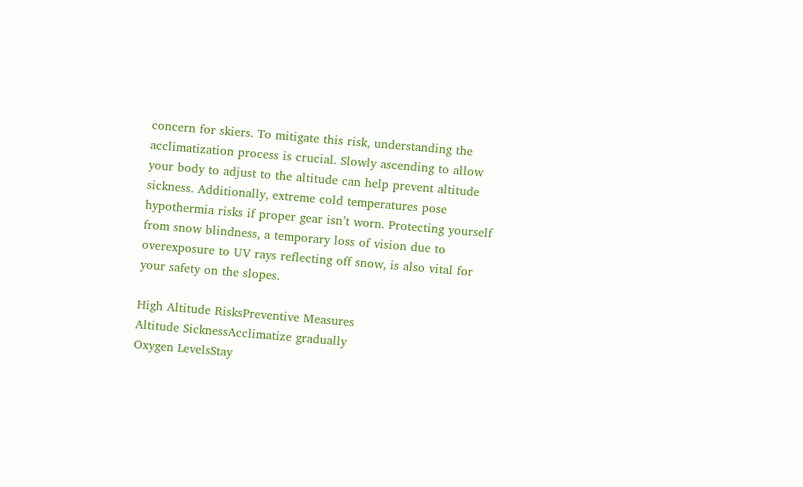concern for skiers. To mitigate this risk, understanding the acclimatization process is crucial. Slowly ascending to allow your body to adjust to the altitude can help prevent altitude sickness. Additionally, extreme cold temperatures pose hypothermia risks if proper gear isn’t worn. Protecting yourself from snow blindness, a temporary loss of vision due to overexposure to UV rays reflecting off snow, is also vital for your safety on the slopes.

High Altitude RisksPreventive Measures
Altitude SicknessAcclimatize gradually
Oxygen LevelsStay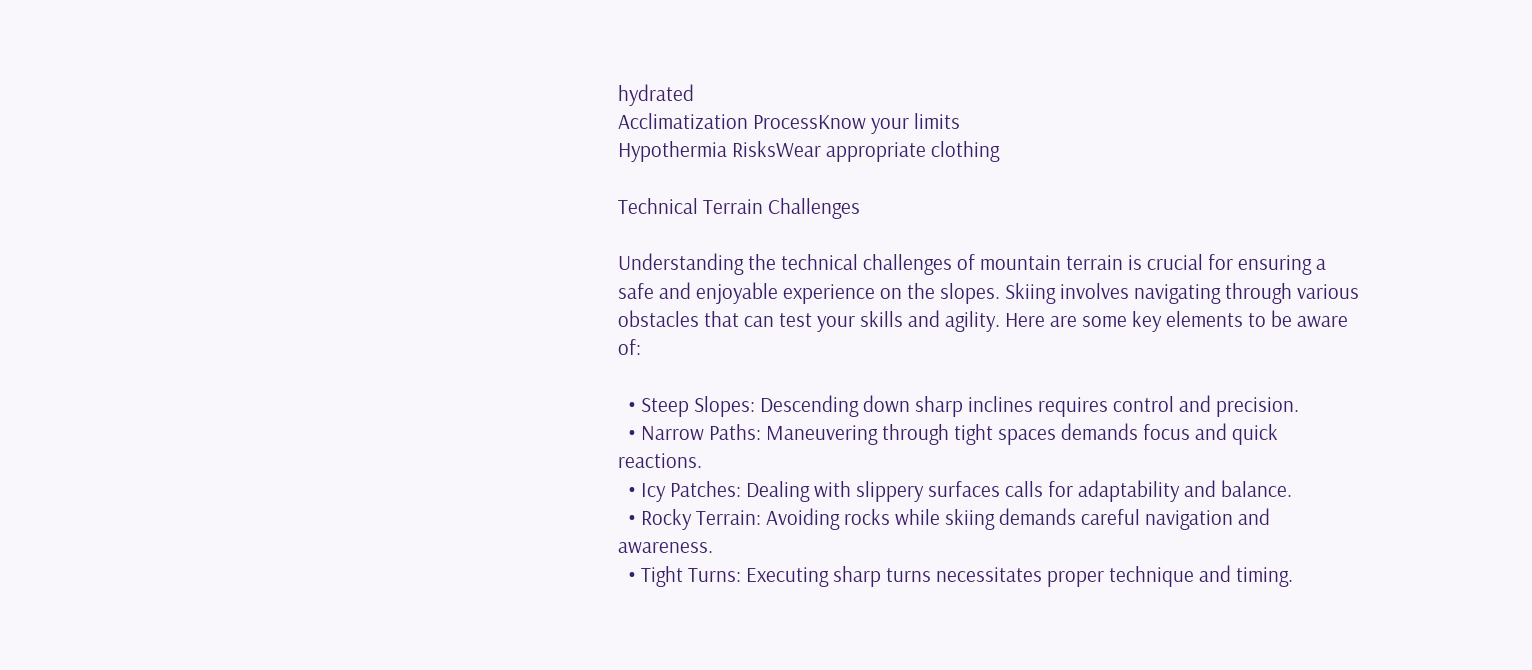hydrated
Acclimatization ProcessKnow your limits
Hypothermia RisksWear appropriate clothing

Technical Terrain Challenges

Understanding the technical challenges of mountain terrain is crucial for ensuring a safe and enjoyable experience on the slopes. Skiing involves navigating through various obstacles that can test your skills and agility. Here are some key elements to be aware of:

  • Steep Slopes: Descending down sharp inclines requires control and precision.
  • Narrow Paths: Maneuvering through tight spaces demands focus and quick reactions.
  • Icy Patches: Dealing with slippery surfaces calls for adaptability and balance.
  • Rocky Terrain: Avoiding rocks while skiing demands careful navigation and awareness.
  • Tight Turns: Executing sharp turns necessitates proper technique and timing.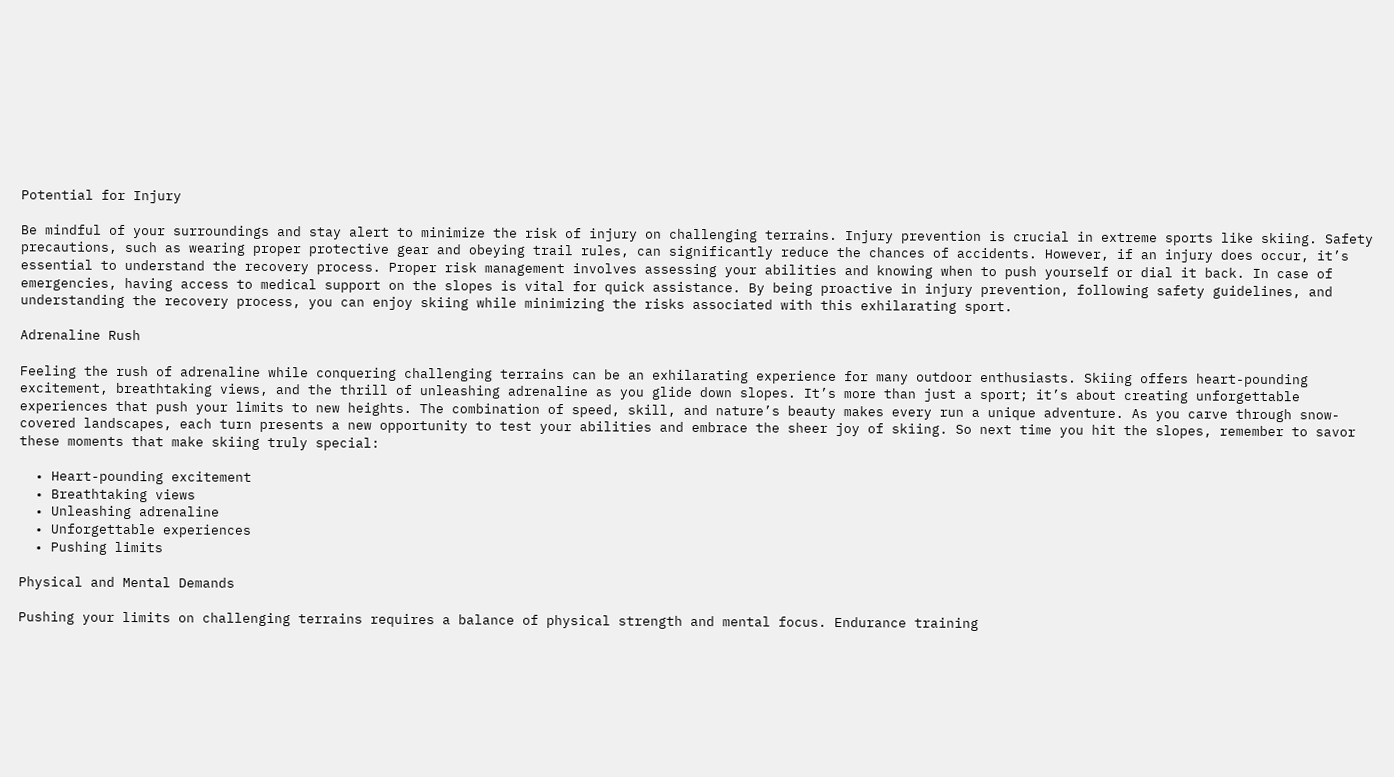Potential for Injury

Be mindful of your surroundings and stay alert to minimize the risk of injury on challenging terrains. Injury prevention is crucial in extreme sports like skiing. Safety precautions, such as wearing proper protective gear and obeying trail rules, can significantly reduce the chances of accidents. However, if an injury does occur, it’s essential to understand the recovery process. Proper risk management involves assessing your abilities and knowing when to push yourself or dial it back. In case of emergencies, having access to medical support on the slopes is vital for quick assistance. By being proactive in injury prevention, following safety guidelines, and understanding the recovery process, you can enjoy skiing while minimizing the risks associated with this exhilarating sport.

Adrenaline Rush

Feeling the rush of adrenaline while conquering challenging terrains can be an exhilarating experience for many outdoor enthusiasts. Skiing offers heart-pounding excitement, breathtaking views, and the thrill of unleashing adrenaline as you glide down slopes. It’s more than just a sport; it’s about creating unforgettable experiences that push your limits to new heights. The combination of speed, skill, and nature’s beauty makes every run a unique adventure. As you carve through snow-covered landscapes, each turn presents a new opportunity to test your abilities and embrace the sheer joy of skiing. So next time you hit the slopes, remember to savor these moments that make skiing truly special:

  • Heart-pounding excitement
  • Breathtaking views
  • Unleashing adrenaline
  • Unforgettable experiences
  • Pushing limits

Physical and Mental Demands

Pushing your limits on challenging terrains requires a balance of physical strength and mental focus. Endurance training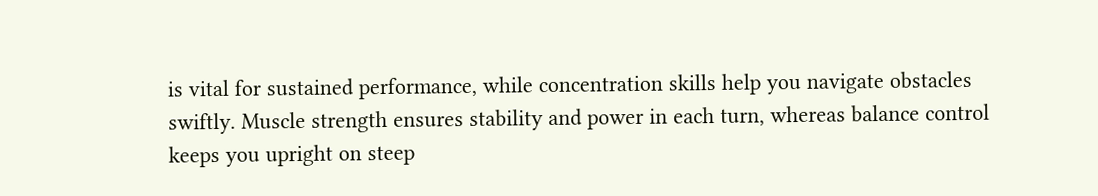is vital for sustained performance, while concentration skills help you navigate obstacles swiftly. Muscle strength ensures stability and power in each turn, whereas balance control keeps you upright on steep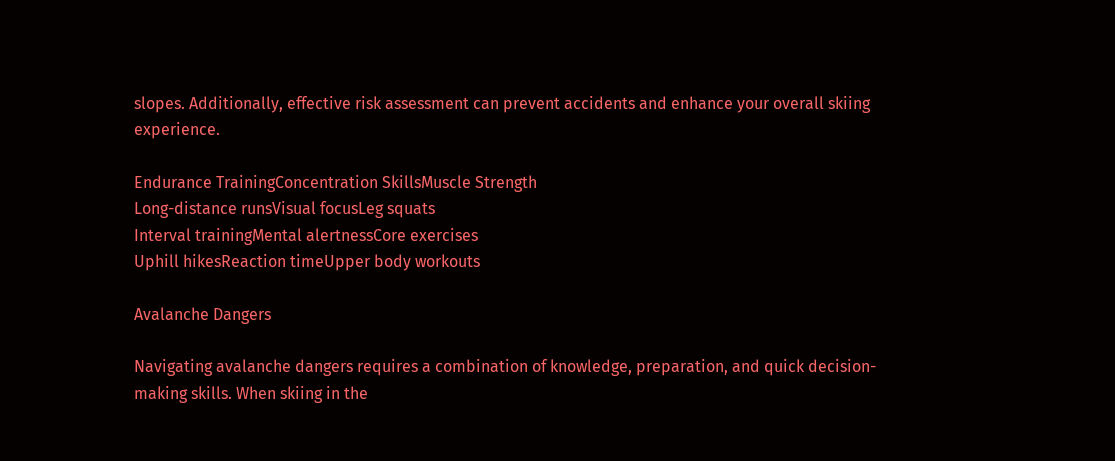slopes. Additionally, effective risk assessment can prevent accidents and enhance your overall skiing experience.

Endurance TrainingConcentration SkillsMuscle Strength
Long-distance runsVisual focusLeg squats
Interval trainingMental alertnessCore exercises
Uphill hikesReaction timeUpper body workouts

Avalanche Dangers

Navigating avalanche dangers requires a combination of knowledge, preparation, and quick decision-making skills. When skiing in the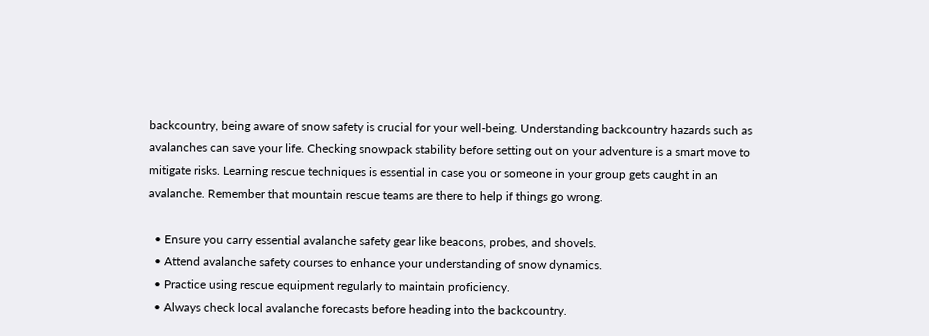backcountry, being aware of snow safety is crucial for your well-being. Understanding backcountry hazards such as avalanches can save your life. Checking snowpack stability before setting out on your adventure is a smart move to mitigate risks. Learning rescue techniques is essential in case you or someone in your group gets caught in an avalanche. Remember that mountain rescue teams are there to help if things go wrong.

  • Ensure you carry essential avalanche safety gear like beacons, probes, and shovels.
  • Attend avalanche safety courses to enhance your understanding of snow dynamics.
  • Practice using rescue equipment regularly to maintain proficiency.
  • Always check local avalanche forecasts before heading into the backcountry.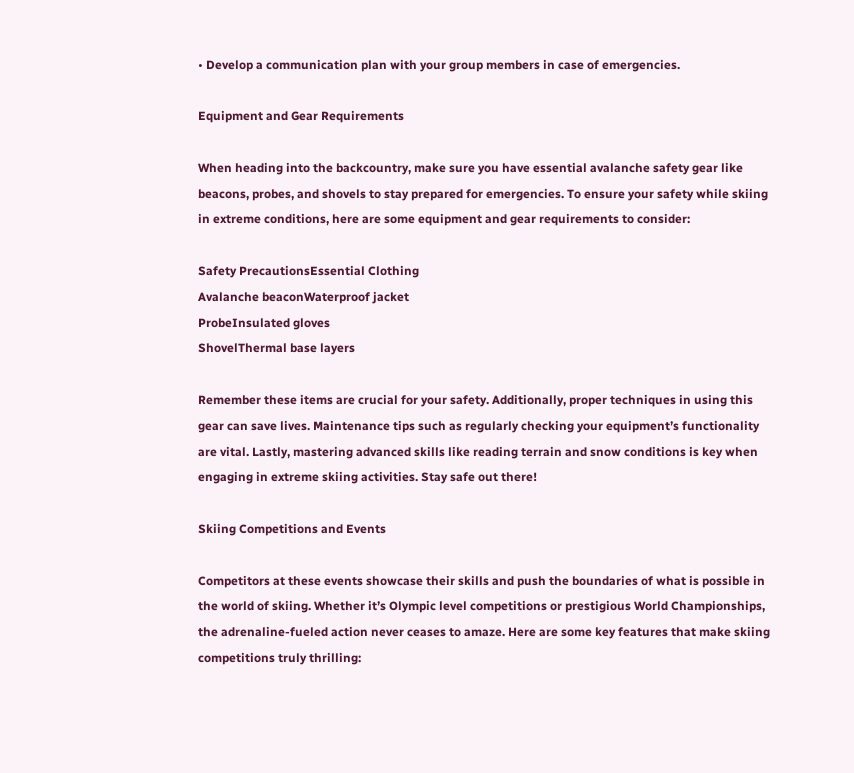• Develop a communication plan with your group members in case of emergencies.

Equipment and Gear Requirements

When heading into the backcountry, make sure you have essential avalanche safety gear like beacons, probes, and shovels to stay prepared for emergencies. To ensure your safety while skiing in extreme conditions, here are some equipment and gear requirements to consider:

Safety PrecautionsEssential Clothing
Avalanche beaconWaterproof jacket
ProbeInsulated gloves
ShovelThermal base layers

Remember these items are crucial for your safety. Additionally, proper techniques in using this gear can save lives. Maintenance tips such as regularly checking your equipment’s functionality are vital. Lastly, mastering advanced skills like reading terrain and snow conditions is key when engaging in extreme skiing activities. Stay safe out there!

Skiing Competitions and Events

Competitors at these events showcase their skills and push the boundaries of what is possible in the world of skiing. Whether it’s Olympic level competitions or prestigious World Championships, the adrenaline-fueled action never ceases to amaze. Here are some key features that make skiing competitions truly thrilling: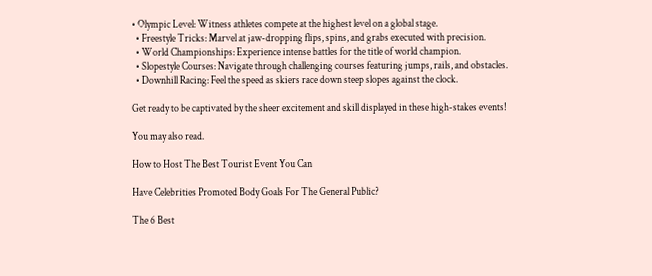• Olympic Level: Witness athletes compete at the highest level on a global stage.
  • Freestyle Tricks: Marvel at jaw-dropping flips, spins, and grabs executed with precision.
  • World Championships: Experience intense battles for the title of world champion.
  • Slopestyle Courses: Navigate through challenging courses featuring jumps, rails, and obstacles.
  • Downhill Racing: Feel the speed as skiers race down steep slopes against the clock.

Get ready to be captivated by the sheer excitement and skill displayed in these high-stakes events!

You may also read.

How to Host The Best Tourist Event You Can

Have Celebrities Promoted Body Goals For The General Public?

The 6 Best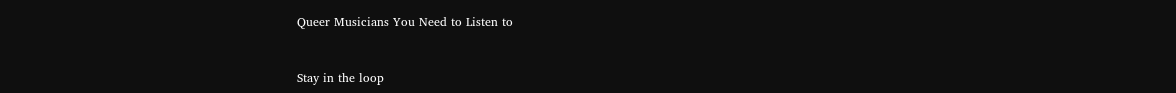Queer Musicians You Need to Listen to


Stay in the loop